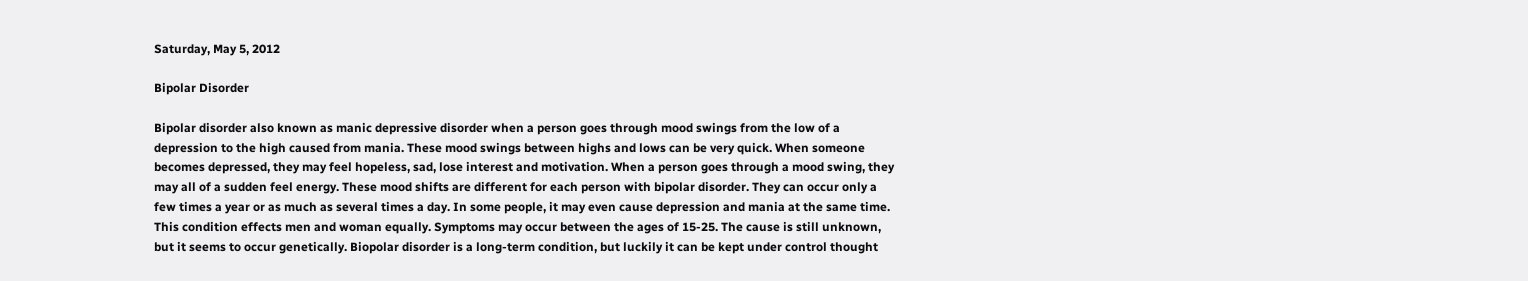Saturday, May 5, 2012

Bipolar Disorder

Bipolar disorder also known as manic depressive disorder when a person goes through mood swings from the low of a depression to the high caused from mania. These mood swings between highs and lows can be very quick. When someone becomes depressed, they may feel hopeless, sad, lose interest and motivation. When a person goes through a mood swing, they may all of a sudden feel energy. These mood shifts are different for each person with bipolar disorder. They can occur only a few times a year or as much as several times a day. In some people, it may even cause depression and mania at the same time. This condition effects men and woman equally. Symptoms may occur between the ages of 15-25. The cause is still unknown, but it seems to occur genetically. Biopolar disorder is a long-term condition, but luckily it can be kept under control thought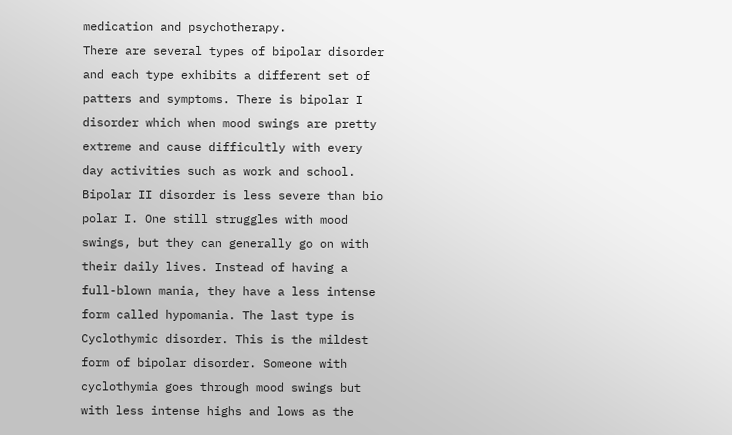medication and psychotherapy.
There are several types of bipolar disorder and each type exhibits a different set of patters and symptoms. There is bipolar I disorder which when mood swings are pretty extreme and cause difficultly with every day activities such as work and school. Bipolar II disorder is less severe than bio polar I. One still struggles with mood swings, but they can generally go on with their daily lives. Instead of having a full-blown mania, they have a less intense form called hypomania. The last type is Cyclothymic disorder. This is the mildest form of bipolar disorder. Someone with cyclothymia goes through mood swings but with less intense highs and lows as the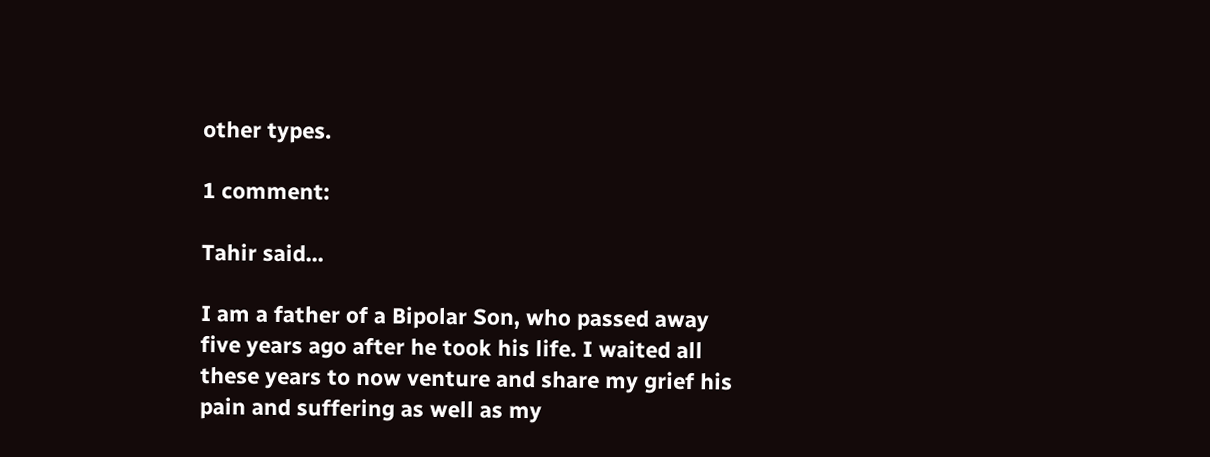other types.

1 comment:

Tahir said...

I am a father of a Bipolar Son, who passed away five years ago after he took his life. I waited all these years to now venture and share my grief his pain and suffering as well as my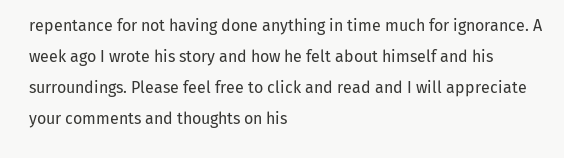repentance for not having done anything in time much for ignorance. A week ago I wrote his story and how he felt about himself and his surroundings. Please feel free to click and read and I will appreciate your comments and thoughts on his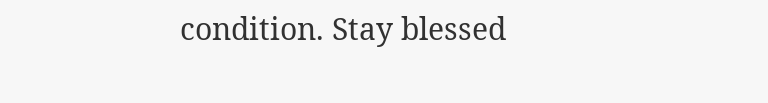condition. Stay blessed